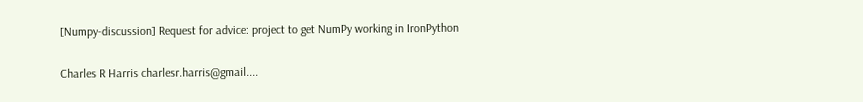[Numpy-discussion] Request for advice: project to get NumPy working in IronPython

Charles R Harris charlesr.harris@gmail....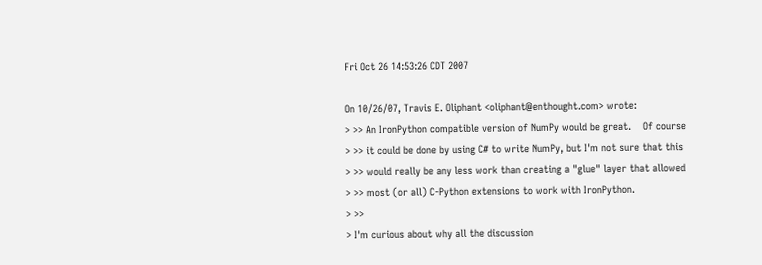Fri Oct 26 14:53:26 CDT 2007

On 10/26/07, Travis E. Oliphant <oliphant@enthought.com> wrote:
> >> An IronPython compatible version of NumPy would be great.    Of course
> >> it could be done by using C# to write NumPy, but I'm not sure that this
> >> would really be any less work than creating a "glue" layer that allowed
> >> most (or all) C-Python extensions to work with IronPython.
> >>
> I'm curious about why all the discussion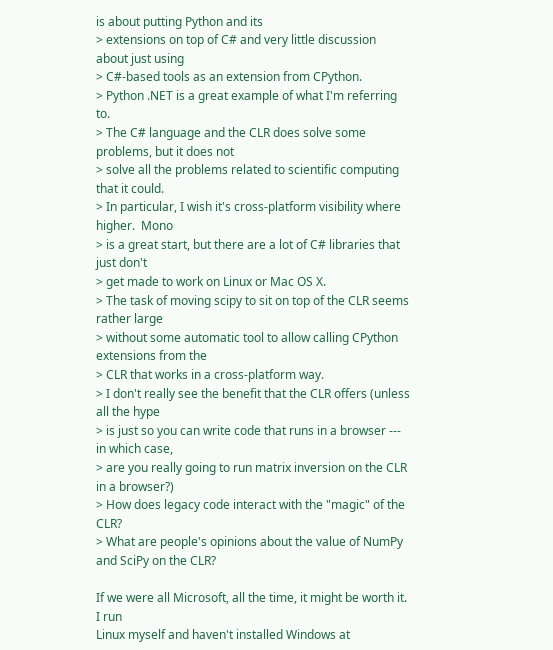is about putting Python and its
> extensions on top of C# and very little discussion about just using
> C#-based tools as an extension from CPython.
> Python .NET is a great example of what I'm referring to.
> The C# language and the CLR does solve some problems, but it does not
> solve all the problems related to scientific computing that it could.
> In particular, I wish it's cross-platform visibility where higher.  Mono
> is a great start, but there are a lot of C# libraries that just don't
> get made to work on Linux or Mac OS X.
> The task of moving scipy to sit on top of the CLR seems rather large
> without some automatic tool to allow calling CPython extensions from the
> CLR that works in a cross-platform way.
> I don't really see the benefit that the CLR offers (unless all the hype
> is just so you can write code that runs in a browser --- in which case,
> are you really going to run matrix inversion on the CLR in a browser?)
> How does legacy code interact with the "magic" of the CLR?
> What are people's opinions about the value of NumPy and SciPy on the CLR?

If we were all Microsoft, all the time, it might be worth it. I run
Linux myself and haven't installed Windows at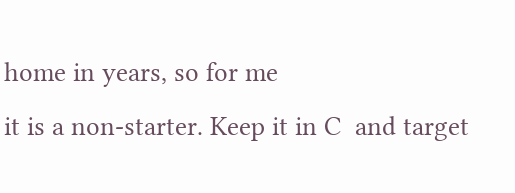home in years, so for me
it is a non-starter. Keep it in C  and target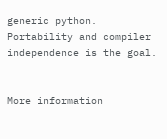generic python.
Portability and compiler independence is the goal.


More information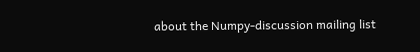about the Numpy-discussion mailing list